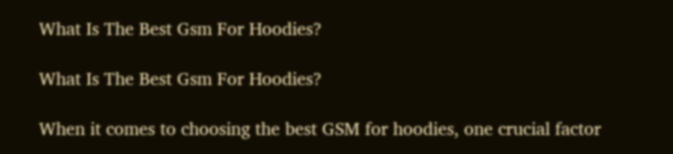What Is The Best Gsm For Hoodies?

What Is The Best Gsm For Hoodies?

When it comes to choosing the best GSM for hoodies, one crucial factor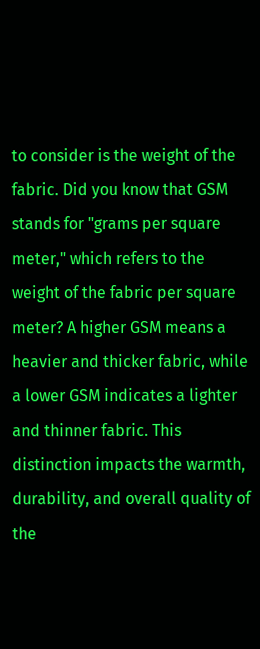to consider is the weight of the fabric. Did you know that GSM stands for "grams per square meter," which refers to the weight of the fabric per square meter? A higher GSM means a heavier and thicker fabric, while a lower GSM indicates a lighter and thinner fabric. This distinction impacts the warmth, durability, and overall quality of the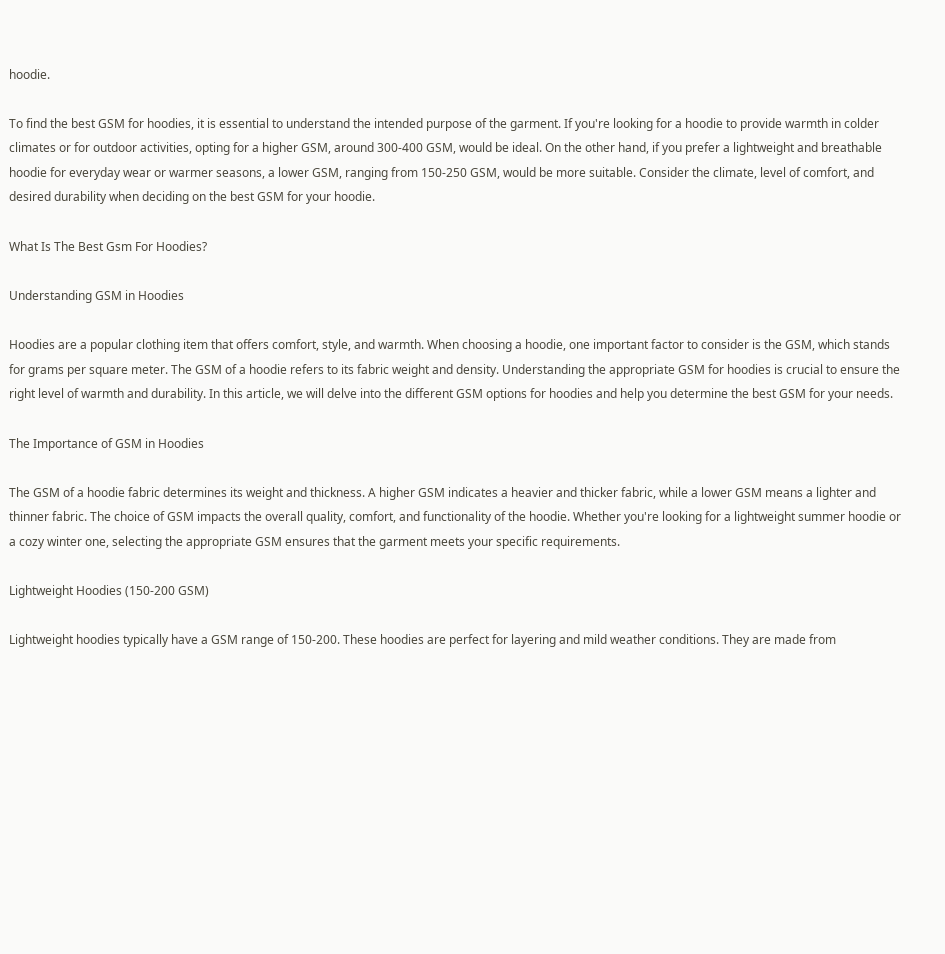hoodie.

To find the best GSM for hoodies, it is essential to understand the intended purpose of the garment. If you're looking for a hoodie to provide warmth in colder climates or for outdoor activities, opting for a higher GSM, around 300-400 GSM, would be ideal. On the other hand, if you prefer a lightweight and breathable hoodie for everyday wear or warmer seasons, a lower GSM, ranging from 150-250 GSM, would be more suitable. Consider the climate, level of comfort, and desired durability when deciding on the best GSM for your hoodie.

What Is The Best Gsm For Hoodies?

Understanding GSM in Hoodies

Hoodies are a popular clothing item that offers comfort, style, and warmth. When choosing a hoodie, one important factor to consider is the GSM, which stands for grams per square meter. The GSM of a hoodie refers to its fabric weight and density. Understanding the appropriate GSM for hoodies is crucial to ensure the right level of warmth and durability. In this article, we will delve into the different GSM options for hoodies and help you determine the best GSM for your needs.

The Importance of GSM in Hoodies

The GSM of a hoodie fabric determines its weight and thickness. A higher GSM indicates a heavier and thicker fabric, while a lower GSM means a lighter and thinner fabric. The choice of GSM impacts the overall quality, comfort, and functionality of the hoodie. Whether you're looking for a lightweight summer hoodie or a cozy winter one, selecting the appropriate GSM ensures that the garment meets your specific requirements.

Lightweight Hoodies (150-200 GSM)

Lightweight hoodies typically have a GSM range of 150-200. These hoodies are perfect for layering and mild weather conditions. They are made from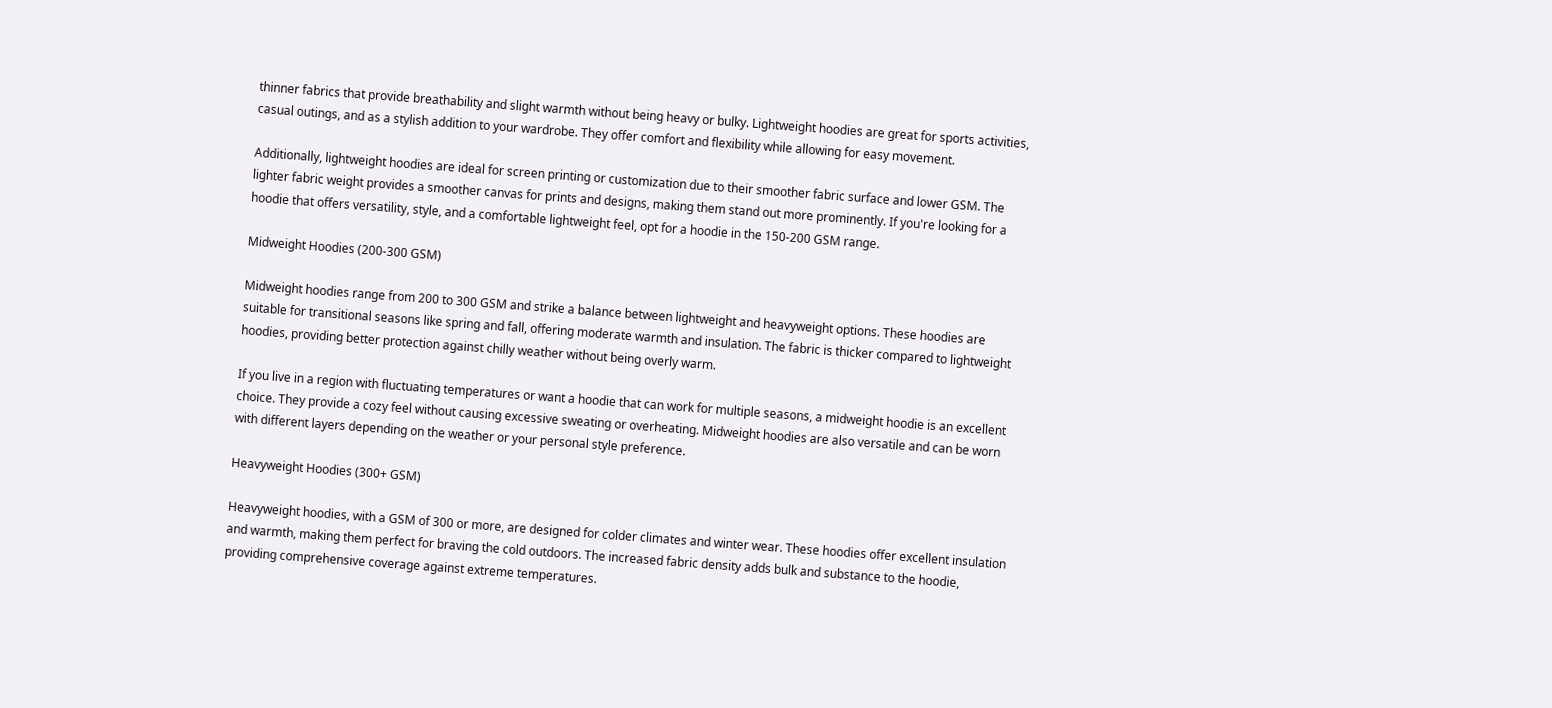thinner fabrics that provide breathability and slight warmth without being heavy or bulky. Lightweight hoodies are great for sports activities, casual outings, and as a stylish addition to your wardrobe. They offer comfort and flexibility while allowing for easy movement.

Additionally, lightweight hoodies are ideal for screen printing or customization due to their smoother fabric surface and lower GSM. The lighter fabric weight provides a smoother canvas for prints and designs, making them stand out more prominently. If you're looking for a hoodie that offers versatility, style, and a comfortable lightweight feel, opt for a hoodie in the 150-200 GSM range.

Midweight Hoodies (200-300 GSM)

Midweight hoodies range from 200 to 300 GSM and strike a balance between lightweight and heavyweight options. These hoodies are suitable for transitional seasons like spring and fall, offering moderate warmth and insulation. The fabric is thicker compared to lightweight hoodies, providing better protection against chilly weather without being overly warm.

If you live in a region with fluctuating temperatures or want a hoodie that can work for multiple seasons, a midweight hoodie is an excellent choice. They provide a cozy feel without causing excessive sweating or overheating. Midweight hoodies are also versatile and can be worn with different layers depending on the weather or your personal style preference.

Heavyweight Hoodies (300+ GSM)

Heavyweight hoodies, with a GSM of 300 or more, are designed for colder climates and winter wear. These hoodies offer excellent insulation and warmth, making them perfect for braving the cold outdoors. The increased fabric density adds bulk and substance to the hoodie, providing comprehensive coverage against extreme temperatures.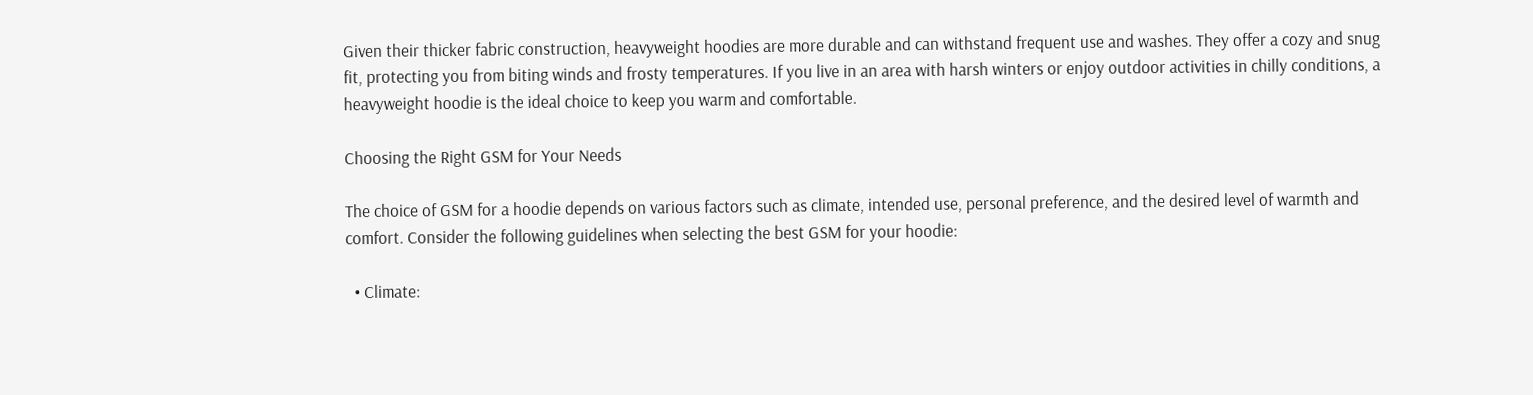Given their thicker fabric construction, heavyweight hoodies are more durable and can withstand frequent use and washes. They offer a cozy and snug fit, protecting you from biting winds and frosty temperatures. If you live in an area with harsh winters or enjoy outdoor activities in chilly conditions, a heavyweight hoodie is the ideal choice to keep you warm and comfortable.

Choosing the Right GSM for Your Needs

The choice of GSM for a hoodie depends on various factors such as climate, intended use, personal preference, and the desired level of warmth and comfort. Consider the following guidelines when selecting the best GSM for your hoodie:

  • Climate: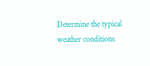Determine the typical weather conditions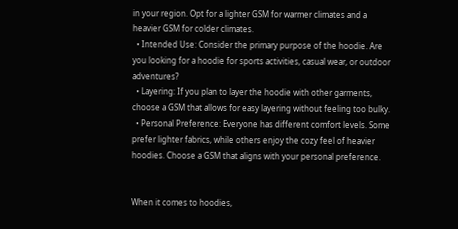in your region. Opt for a lighter GSM for warmer climates and a heavier GSM for colder climates.
  • Intended Use: Consider the primary purpose of the hoodie. Are you looking for a hoodie for sports activities, casual wear, or outdoor adventures?
  • Layering: If you plan to layer the hoodie with other garments, choose a GSM that allows for easy layering without feeling too bulky.
  • Personal Preference: Everyone has different comfort levels. Some prefer lighter fabrics, while others enjoy the cozy feel of heavier hoodies. Choose a GSM that aligns with your personal preference.


When it comes to hoodies,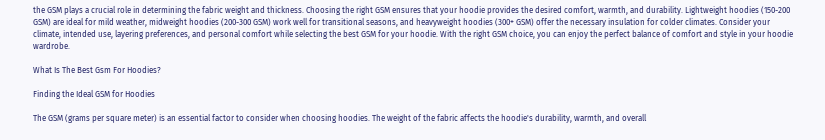the GSM plays a crucial role in determining the fabric weight and thickness. Choosing the right GSM ensures that your hoodie provides the desired comfort, warmth, and durability. Lightweight hoodies (150-200 GSM) are ideal for mild weather, midweight hoodies (200-300 GSM) work well for transitional seasons, and heavyweight hoodies (300+ GSM) offer the necessary insulation for colder climates. Consider your climate, intended use, layering preferences, and personal comfort while selecting the best GSM for your hoodie. With the right GSM choice, you can enjoy the perfect balance of comfort and style in your hoodie wardrobe.

What Is The Best Gsm For Hoodies?

Finding the Ideal GSM for Hoodies

The GSM (grams per square meter) is an essential factor to consider when choosing hoodies. The weight of the fabric affects the hoodie's durability, warmth, and overall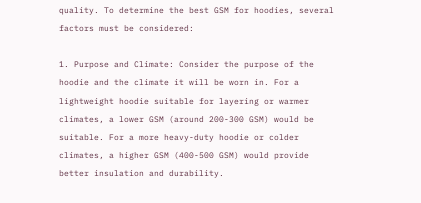quality. To determine the best GSM for hoodies, several factors must be considered:

1. Purpose and Climate: Consider the purpose of the hoodie and the climate it will be worn in. For a lightweight hoodie suitable for layering or warmer climates, a lower GSM (around 200-300 GSM) would be suitable. For a more heavy-duty hoodie or colder climates, a higher GSM (400-500 GSM) would provide better insulation and durability.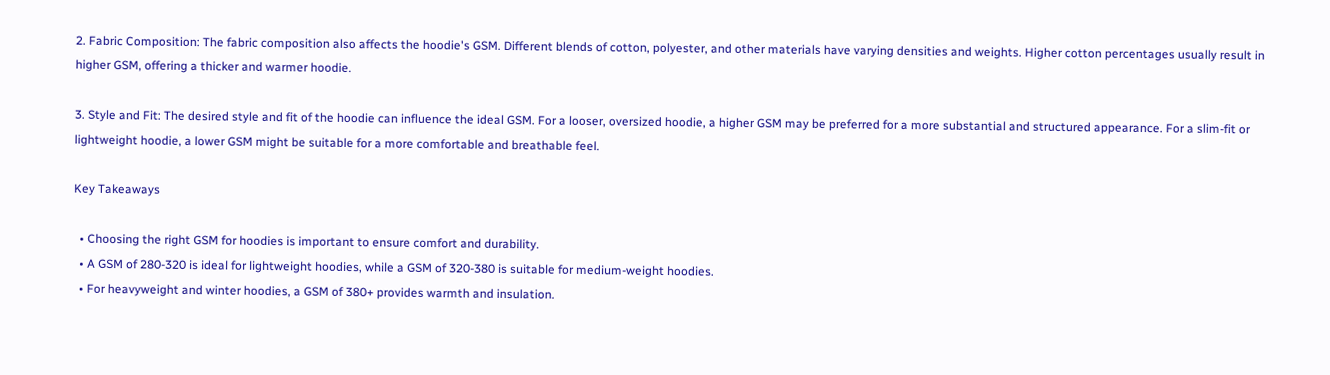2. Fabric Composition: The fabric composition also affects the hoodie's GSM. Different blends of cotton, polyester, and other materials have varying densities and weights. Higher cotton percentages usually result in higher GSM, offering a thicker and warmer hoodie.

3. Style and Fit: The desired style and fit of the hoodie can influence the ideal GSM. For a looser, oversized hoodie, a higher GSM may be preferred for a more substantial and structured appearance. For a slim-fit or lightweight hoodie, a lower GSM might be suitable for a more comfortable and breathable feel.

Key Takeaways

  • Choosing the right GSM for hoodies is important to ensure comfort and durability.
  • A GSM of 280-320 is ideal for lightweight hoodies, while a GSM of 320-380 is suitable for medium-weight hoodies.
  • For heavyweight and winter hoodies, a GSM of 380+ provides warmth and insulation.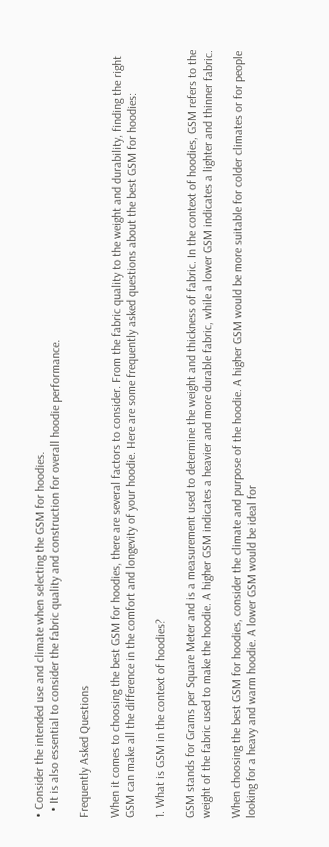• Consider the intended use and climate when selecting the GSM for hoodies.
  • It is also essential to consider the fabric quality and construction for overall hoodie performance.

Frequently Asked Questions

When it comes to choosing the best GSM for hoodies, there are several factors to consider. From the fabric quality to the weight and durability, finding the right GSM can make all the difference in the comfort and longevity of your hoodie. Here are some frequently asked questions about the best GSM for hoodies:

1. What is GSM in the context of hoodies?

GSM stands for Grams per Square Meter and is a measurement used to determine the weight and thickness of fabric. In the context of hoodies, GSM refers to the weight of the fabric used to make the hoodie. A higher GSM indicates a heavier and more durable fabric, while a lower GSM indicates a lighter and thinner fabric.

When choosing the best GSM for hoodies, consider the climate and purpose of the hoodie. A higher GSM would be more suitable for colder climates or for people looking for a heavy and warm hoodie. A lower GSM would be ideal for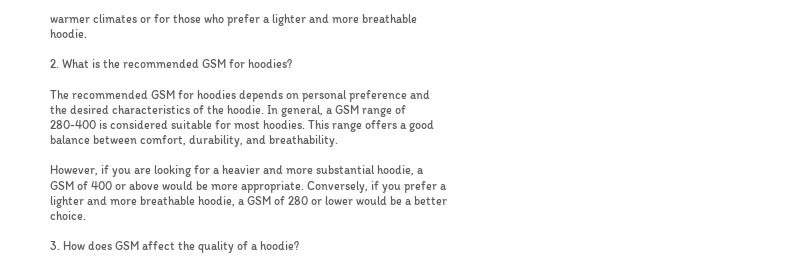warmer climates or for those who prefer a lighter and more breathable hoodie.

2. What is the recommended GSM for hoodies?

The recommended GSM for hoodies depends on personal preference and the desired characteristics of the hoodie. In general, a GSM range of 280-400 is considered suitable for most hoodies. This range offers a good balance between comfort, durability, and breathability.

However, if you are looking for a heavier and more substantial hoodie, a GSM of 400 or above would be more appropriate. Conversely, if you prefer a lighter and more breathable hoodie, a GSM of 280 or lower would be a better choice.

3. How does GSM affect the quality of a hoodie?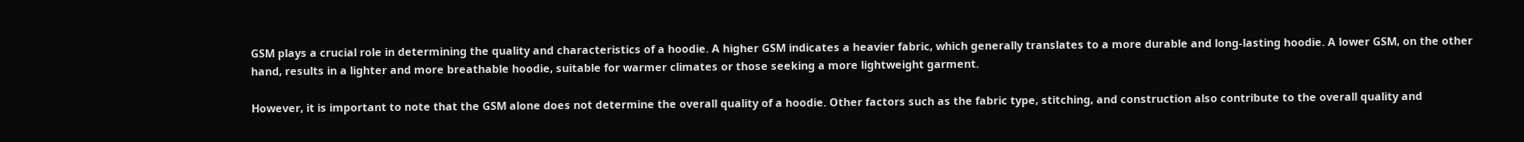GSM plays a crucial role in determining the quality and characteristics of a hoodie. A higher GSM indicates a heavier fabric, which generally translates to a more durable and long-lasting hoodie. A lower GSM, on the other hand, results in a lighter and more breathable hoodie, suitable for warmer climates or those seeking a more lightweight garment.

However, it is important to note that the GSM alone does not determine the overall quality of a hoodie. Other factors such as the fabric type, stitching, and construction also contribute to the overall quality and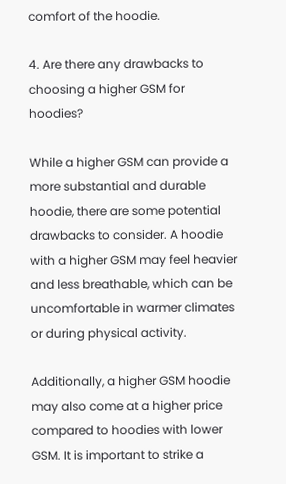comfort of the hoodie.

4. Are there any drawbacks to choosing a higher GSM for hoodies?

While a higher GSM can provide a more substantial and durable hoodie, there are some potential drawbacks to consider. A hoodie with a higher GSM may feel heavier and less breathable, which can be uncomfortable in warmer climates or during physical activity.

Additionally, a higher GSM hoodie may also come at a higher price compared to hoodies with lower GSM. It is important to strike a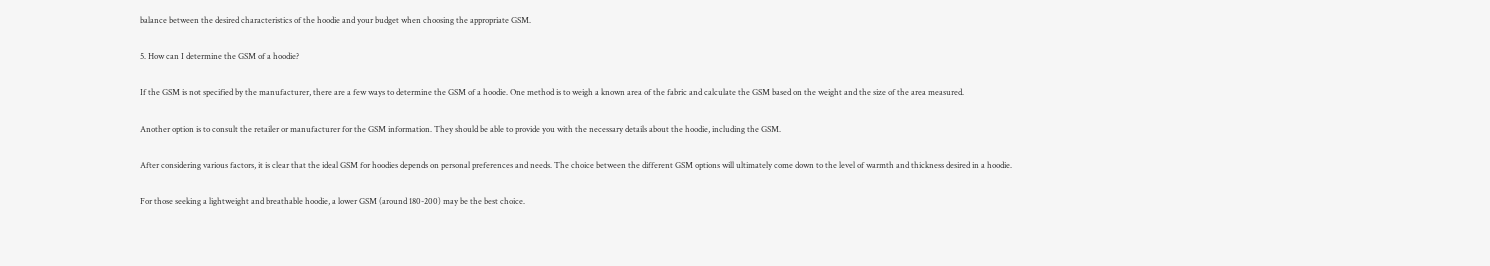balance between the desired characteristics of the hoodie and your budget when choosing the appropriate GSM.

5. How can I determine the GSM of a hoodie?

If the GSM is not specified by the manufacturer, there are a few ways to determine the GSM of a hoodie. One method is to weigh a known area of the fabric and calculate the GSM based on the weight and the size of the area measured.

Another option is to consult the retailer or manufacturer for the GSM information. They should be able to provide you with the necessary details about the hoodie, including the GSM.

After considering various factors, it is clear that the ideal GSM for hoodies depends on personal preferences and needs. The choice between the different GSM options will ultimately come down to the level of warmth and thickness desired in a hoodie.

For those seeking a lightweight and breathable hoodie, a lower GSM (around 180-200) may be the best choice.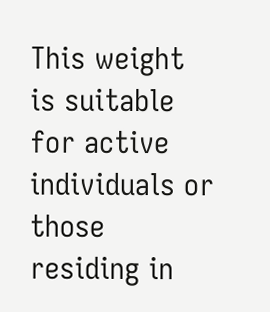This weight is suitable for active individuals or those residing in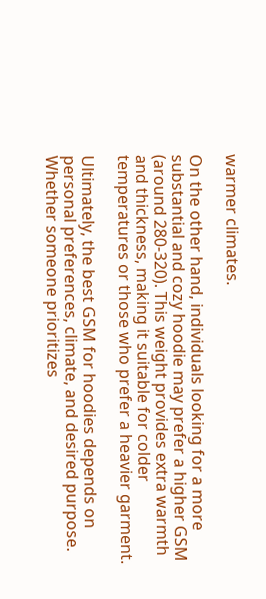warmer climates.

On the other hand, individuals looking for a more substantial and cozy hoodie may prefer a higher GSM (around 280-320). This weight provides extra warmth and thickness, making it suitable for colder temperatures or those who prefer a heavier garment.

Ultimately, the best GSM for hoodies depends on personal preferences, climate, and desired purpose. Whether someone prioritizes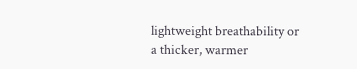lightweight breathability or a thicker, warmer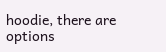hoodie, there are options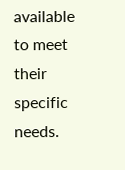available to meet their specific needs.